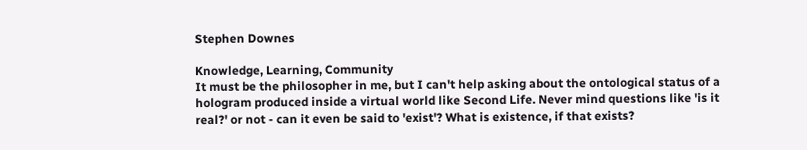Stephen Downes

Knowledge, Learning, Community
It must be the philosopher in me, but I can't help asking about the ontological status of a hologram produced inside a virtual world like Second Life. Never mind questions like 'is it real?' or not - can it even be said to 'exist'? What is existence, if that exists?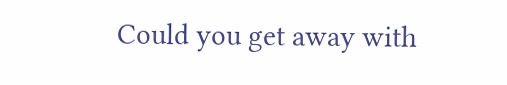Could you get away with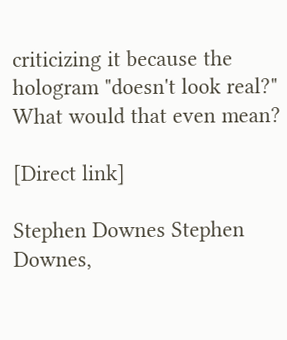criticizing it because the hologram "doesn't look real?" What would that even mean?

[Direct link]

Stephen Downes Stephen Downes,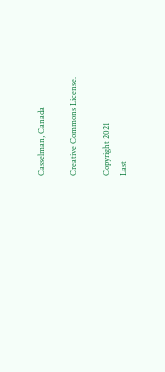Casselman, Canada

Creative Commons License.

Copyright 2021
Last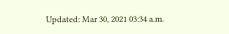Updated: Mar 30, 2021 03:34 a.m.